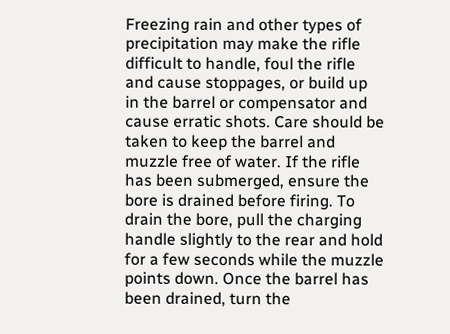Freezing rain and other types of precipitation may make the rifle difficult to handle, foul the rifle and cause stoppages, or build up in the barrel or compensator and cause erratic shots. Care should be taken to keep the barrel and muzzle free of water. If the rifle has been submerged, ensure the bore is drained before firing. To drain the bore, pull the charging handle slightly to the rear and hold for a few seconds while the muzzle points down. Once the barrel has been drained, turn the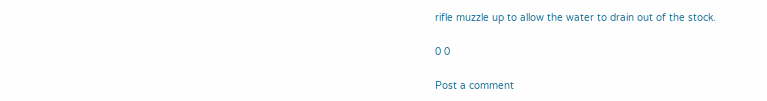rifle muzzle up to allow the water to drain out of the stock.

0 0

Post a comment